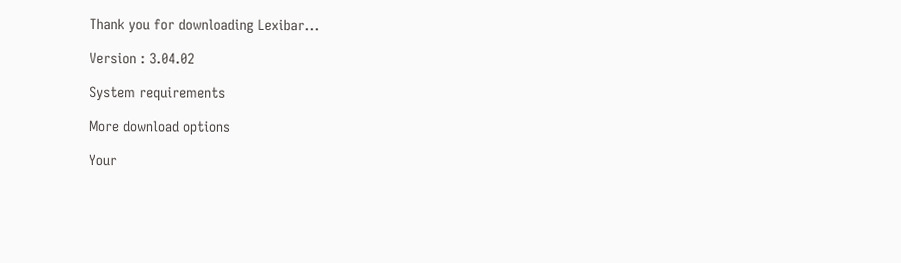Thank you for downloading Lexibar...

Version : 3.04.02

System requirements

More download options

Your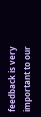feedback is very important to our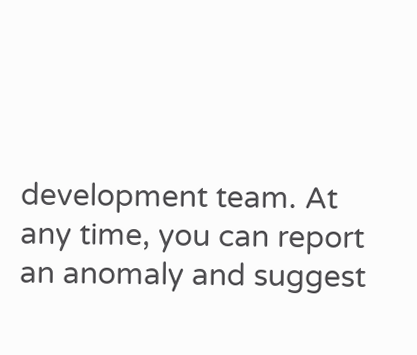development team. At any time, you can report an anomaly and suggest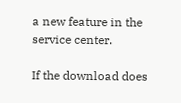a new feature in the service center.

If the download does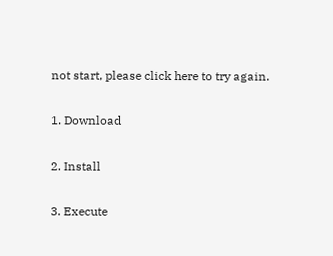not start, please click here to try again.

1. Download

2. Install

3. Execute